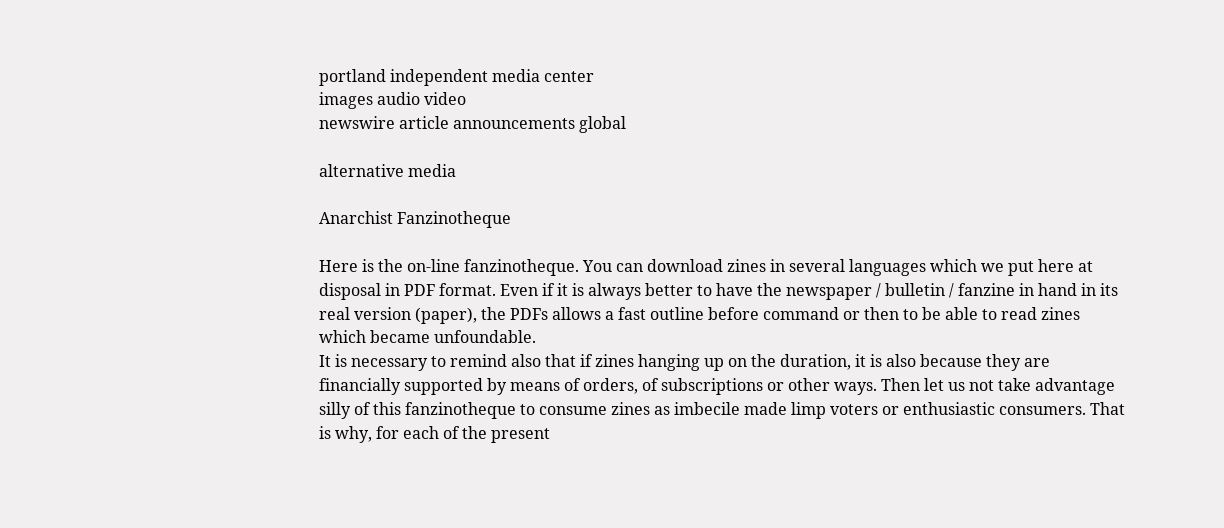portland independent media center
images audio video
newswire article announcements global

alternative media

Anarchist Fanzinotheque

Here is the on-line fanzinotheque. You can download zines in several languages which we put here at disposal in PDF format. Even if it is always better to have the newspaper / bulletin / fanzine in hand in its real version (paper), the PDFs allows a fast outline before command or then to be able to read zines which became unfoundable.
It is necessary to remind also that if zines hanging up on the duration, it is also because they are financially supported by means of orders, of subscriptions or other ways. Then let us not take advantage silly of this fanzinotheque to consume zines as imbecile made limp voters or enthusiastic consumers. That is why, for each of the present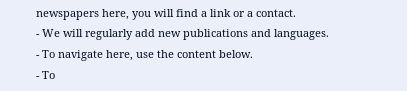newspapers here, you will find a link or a contact.
- We will regularly add new publications and languages.
- To navigate here, use the content below.
- To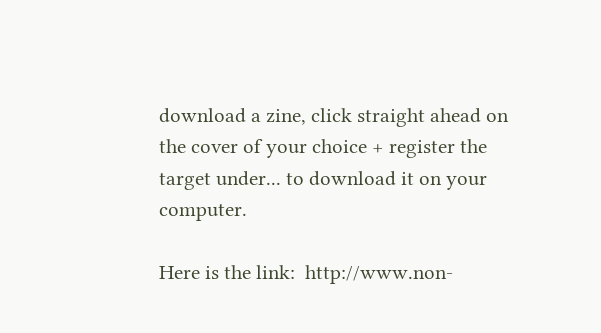download a zine, click straight ahead on the cover of your choice + register the target under... to download it on your computer.

Here is the link:  http://www.non-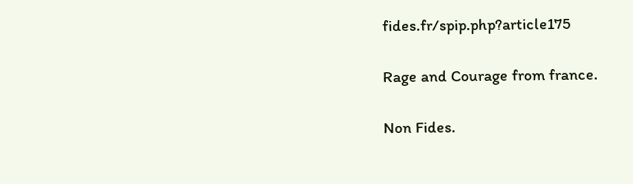fides.fr/spip.php?article175

Rage and Courage from france.

Non Fides.